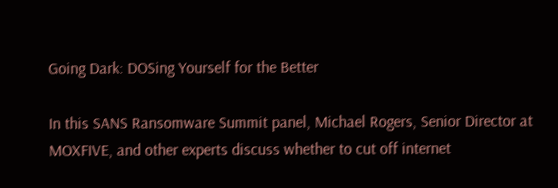Going Dark: DOSing Yourself for the Better

In this SANS Ransomware Summit panel, Michael Rogers, Senior Director at MOXFIVE, and other experts discuss whether to cut off internet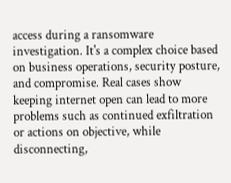access during a ransomware investigation. It's a complex choice based on business operations, security posture, and compromise. Real cases show keeping internet open can lead to more problems such as continued exfiltration or actions on objective, while disconnecting,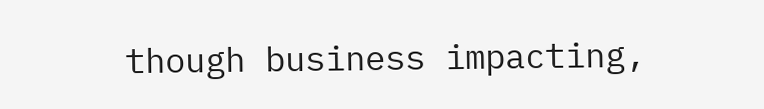though business impacting,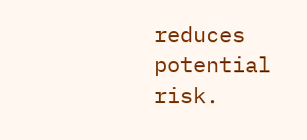reduces potential risk.